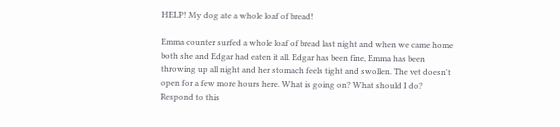HELP! My dog ate a whole loaf of bread!

Emma counter surfed a whole loaf of bread last night and when we came home both she and Edgar had eaten it all. Edgar has been fine, Emma has been throwing up all night and her stomach feels tight and swollen. The vet doesn't open for a few more hours here. What is going on? What should I do?
Respond to this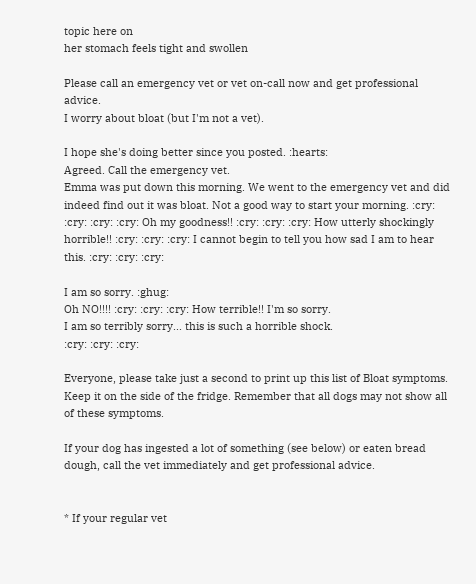topic here on
her stomach feels tight and swollen

Please call an emergency vet or vet on-call now and get professional advice.
I worry about bloat (but I'm not a vet).

I hope she's doing better since you posted. :hearts:
Agreed. Call the emergency vet.
Emma was put down this morning. We went to the emergency vet and did indeed find out it was bloat. Not a good way to start your morning. :cry:
:cry: :cry: :cry: Oh my goodness!! :cry: :cry: :cry: How utterly shockingly horrible!! :cry: :cry: :cry: I cannot begin to tell you how sad I am to hear this. :cry: :cry: :cry:

I am so sorry. :ghug:
Oh NO!!!! :cry: :cry: :cry: How terrible!! I'm so sorry.
I am so terribly sorry... this is such a horrible shock.
:cry: :cry: :cry:

Everyone, please take just a second to print up this list of Bloat symptoms. Keep it on the side of the fridge. Remember that all dogs may not show all of these symptoms.

If your dog has ingested a lot of something (see below) or eaten bread dough, call the vet immediately and get professional advice.


* If your regular vet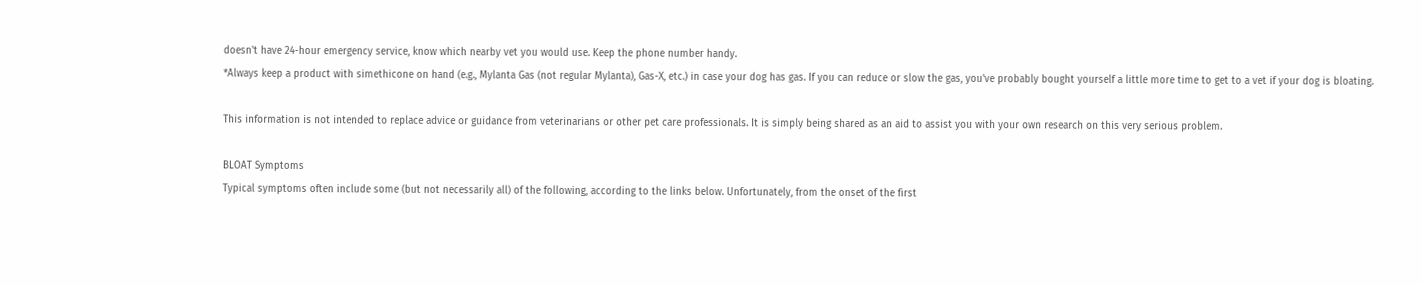doesn't have 24-hour emergency service, know which nearby vet you would use. Keep the phone number handy.
*Always keep a product with simethicone on hand (e.g., Mylanta Gas (not regular Mylanta), Gas-X, etc.) in case your dog has gas. If you can reduce or slow the gas, you've probably bought yourself a little more time to get to a vet if your dog is bloating.

This information is not intended to replace advice or guidance from veterinarians or other pet care professionals. It is simply being shared as an aid to assist you with your own research on this very serious problem.

BLOAT Symptoms
Typical symptoms often include some (but not necessarily all) of the following, according to the links below. Unfortunately, from the onset of the first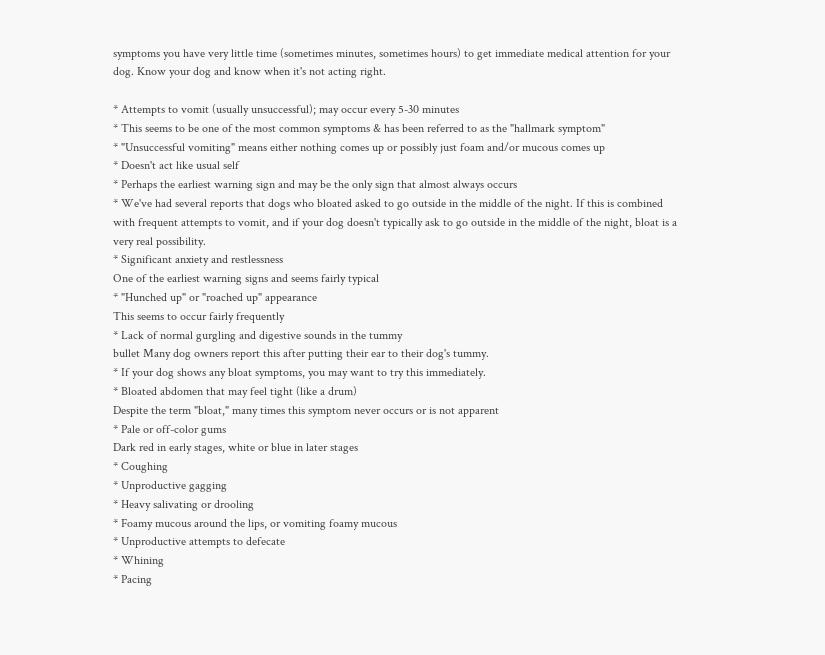symptoms you have very little time (sometimes minutes, sometimes hours) to get immediate medical attention for your dog. Know your dog and know when it's not acting right.

* Attempts to vomit (usually unsuccessful); may occur every 5-30 minutes
* This seems to be one of the most common symptoms & has been referred to as the "hallmark symptom"
* "Unsuccessful vomiting" means either nothing comes up or possibly just foam and/or mucous comes up
* Doesn't act like usual self
* Perhaps the earliest warning sign and may be the only sign that almost always occurs
* We've had several reports that dogs who bloated asked to go outside in the middle of the night. If this is combined with frequent attempts to vomit, and if your dog doesn't typically ask to go outside in the middle of the night, bloat is a very real possibility.
* Significant anxiety and restlessness
One of the earliest warning signs and seems fairly typical
* "Hunched up" or "roached up" appearance
This seems to occur fairly frequently
* Lack of normal gurgling and digestive sounds in the tummy
bullet Many dog owners report this after putting their ear to their dog's tummy.
* If your dog shows any bloat symptoms, you may want to try this immediately.
* Bloated abdomen that may feel tight (like a drum)
Despite the term "bloat," many times this symptom never occurs or is not apparent
* Pale or off-color gums
Dark red in early stages, white or blue in later stages
* Coughing
* Unproductive gagging
* Heavy salivating or drooling
* Foamy mucous around the lips, or vomiting foamy mucous
* Unproductive attempts to defecate
* Whining
* Pacing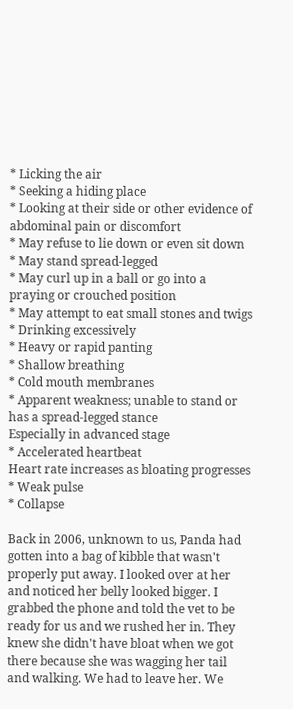* Licking the air
* Seeking a hiding place
* Looking at their side or other evidence of abdominal pain or discomfort
* May refuse to lie down or even sit down
* May stand spread-legged
* May curl up in a ball or go into a praying or crouched position
* May attempt to eat small stones and twigs
* Drinking excessively
* Heavy or rapid panting
* Shallow breathing
* Cold mouth membranes
* Apparent weakness; unable to stand or has a spread-legged stance
Especially in advanced stage
* Accelerated heartbeat
Heart rate increases as bloating progresses
* Weak pulse
* Collapse

Back in 2006, unknown to us, Panda had gotten into a bag of kibble that wasn't properly put away. I looked over at her and noticed her belly looked bigger. I grabbed the phone and told the vet to be ready for us and we rushed her in. They knew she didn't have bloat when we got there because she was wagging her tail and walking. We had to leave her. We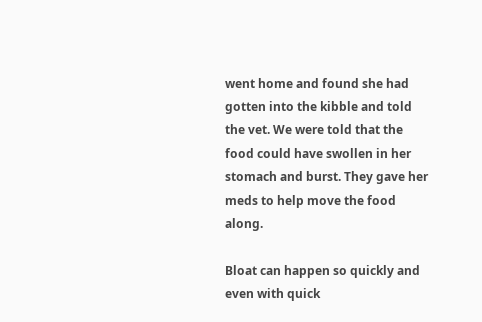went home and found she had gotten into the kibble and told the vet. We were told that the food could have swollen in her stomach and burst. They gave her meds to help move the food along.

Bloat can happen so quickly and even with quick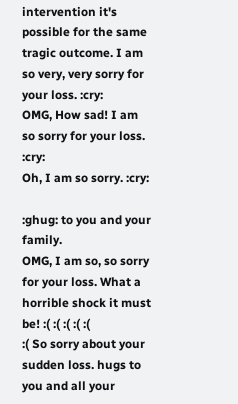intervention it's possible for the same tragic outcome. I am so very, very sorry for your loss. :cry:
OMG, How sad! I am so sorry for your loss. :cry:
Oh, I am so sorry. :cry:

:ghug: to you and your family.
OMG, I am so, so sorry for your loss. What a horrible shock it must be! :( :( :( :( :(
:( So sorry about your sudden loss. hugs to you and all your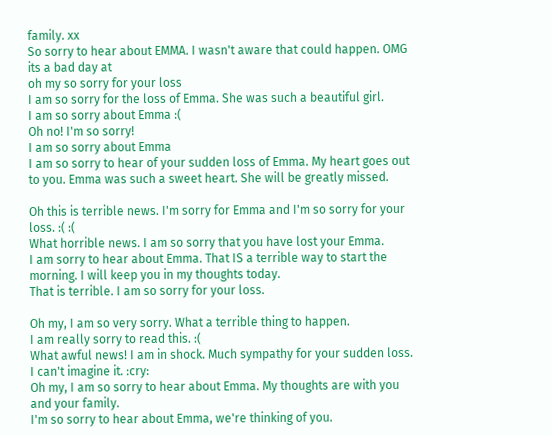family. xx
So sorry to hear about EMMA. I wasn't aware that could happen. OMG its a bad day at
oh my so sorry for your loss
I am so sorry for the loss of Emma. She was such a beautiful girl.
I am so sorry about Emma :(
Oh no! I'm so sorry!
I am so sorry about Emma
I am so sorry to hear of your sudden loss of Emma. My heart goes out to you. Emma was such a sweet heart. She will be greatly missed.

Oh this is terrible news. I'm sorry for Emma and I'm so sorry for your loss. :( :(
What horrible news. I am so sorry that you have lost your Emma.
I am sorry to hear about Emma. That IS a terrible way to start the morning. I will keep you in my thoughts today.
That is terrible. I am so sorry for your loss.

Oh my, I am so very sorry. What a terrible thing to happen.
I am really sorry to read this. :(
What awful news! I am in shock. Much sympathy for your sudden loss. I can't imagine it. :cry:
Oh my, I am so sorry to hear about Emma. My thoughts are with you and your family.
I'm so sorry to hear about Emma, we're thinking of you.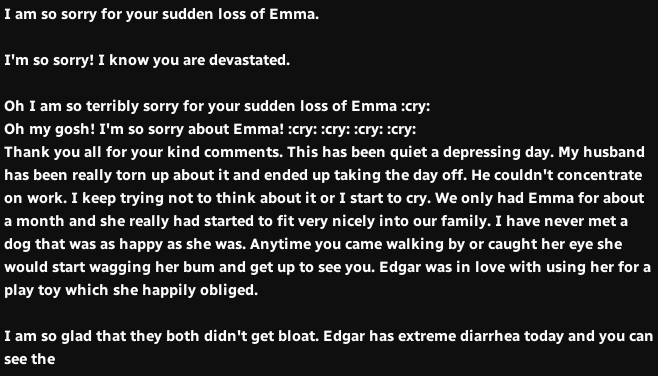I am so sorry for your sudden loss of Emma.

I'm so sorry! I know you are devastated.

Oh I am so terribly sorry for your sudden loss of Emma :cry:
Oh my gosh! I'm so sorry about Emma! :cry: :cry: :cry: :cry:
Thank you all for your kind comments. This has been quiet a depressing day. My husband has been really torn up about it and ended up taking the day off. He couldn't concentrate on work. I keep trying not to think about it or I start to cry. We only had Emma for about a month and she really had started to fit very nicely into our family. I have never met a dog that was as happy as she was. Anytime you came walking by or caught her eye she would start wagging her bum and get up to see you. Edgar was in love with using her for a play toy which she happily obliged.

I am so glad that they both didn't get bloat. Edgar has extreme diarrhea today and you can see the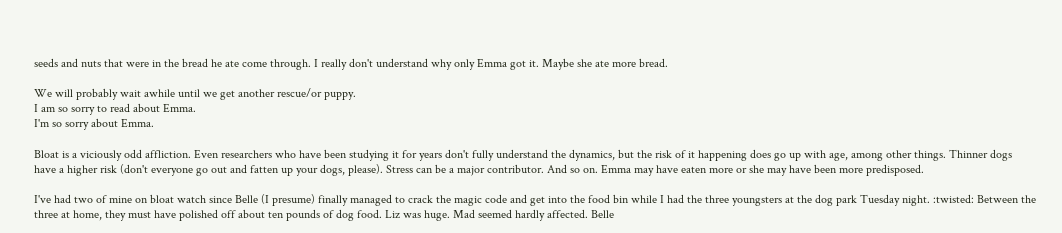seeds and nuts that were in the bread he ate come through. I really don't understand why only Emma got it. Maybe she ate more bread.

We will probably wait awhile until we get another rescue/or puppy.
I am so sorry to read about Emma.
I'm so sorry about Emma.

Bloat is a viciously odd affliction. Even researchers who have been studying it for years don't fully understand the dynamics, but the risk of it happening does go up with age, among other things. Thinner dogs have a higher risk (don't everyone go out and fatten up your dogs, please). Stress can be a major contributor. And so on. Emma may have eaten more or she may have been more predisposed.

I've had two of mine on bloat watch since Belle (I presume) finally managed to crack the magic code and get into the food bin while I had the three youngsters at the dog park Tuesday night. :twisted: Between the three at home, they must have polished off about ten pounds of dog food. Liz was huge. Mad seemed hardly affected. Belle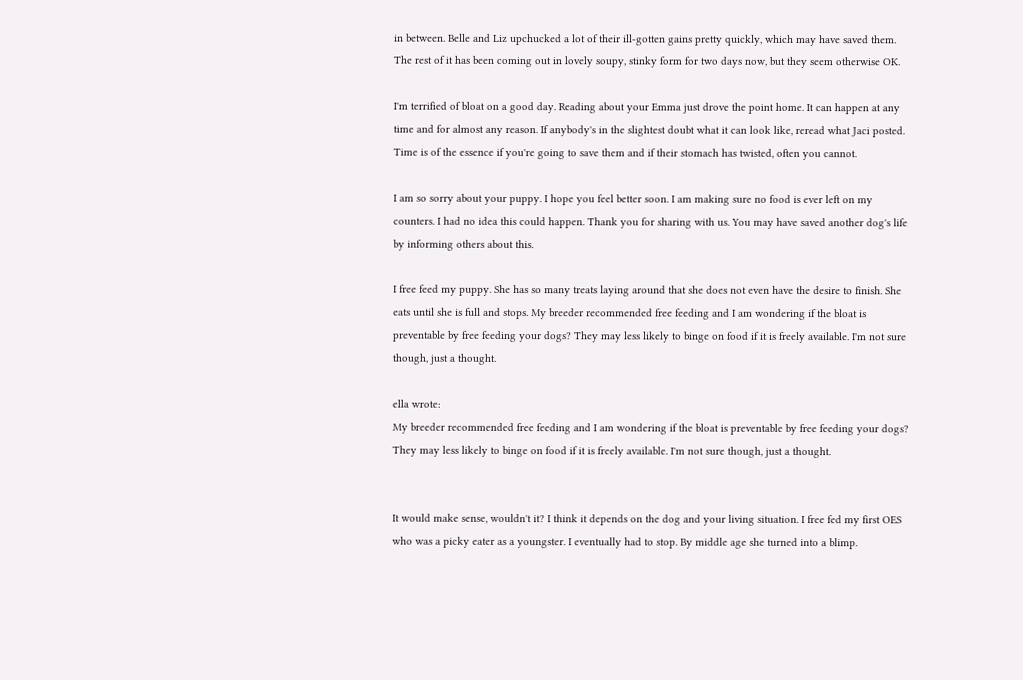in between. Belle and Liz upchucked a lot of their ill-gotten gains pretty quickly, which may have saved them. The rest of it has been coming out in lovely soupy, stinky form for two days now, but they seem otherwise OK.

I'm terrified of bloat on a good day. Reading about your Emma just drove the point home. It can happen at any time and for almost any reason. If anybody's in the slightest doubt what it can look like, reread what Jaci posted. Time is of the essence if you're going to save them and if their stomach has twisted, often you cannot.

I am so sorry about your puppy. I hope you feel better soon. I am making sure no food is ever left on my counters. I had no idea this could happen. Thank you for sharing with us. You may have saved another dog's life by informing others about this.

I free feed my puppy. She has so many treats laying around that she does not even have the desire to finish. She eats until she is full and stops. My breeder recommended free feeding and I am wondering if the bloat is preventable by free feeding your dogs? They may less likely to binge on food if it is freely available. I'm not sure though, just a thought.

ella wrote:
My breeder recommended free feeding and I am wondering if the bloat is preventable by free feeding your dogs? They may less likely to binge on food if it is freely available. I'm not sure though, just a thought.


It would make sense, wouldn't it? I think it depends on the dog and your living situation. I free fed my first OES who was a picky eater as a youngster. I eventually had to stop. By middle age she turned into a blimp.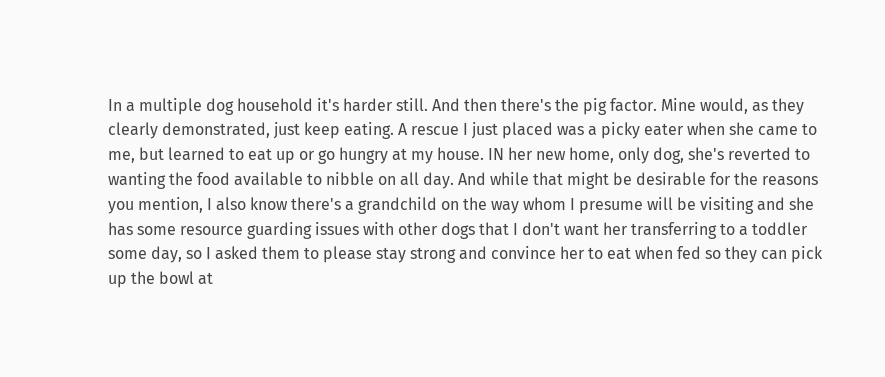In a multiple dog household it's harder still. And then there's the pig factor. Mine would, as they clearly demonstrated, just keep eating. A rescue I just placed was a picky eater when she came to me, but learned to eat up or go hungry at my house. IN her new home, only dog, she's reverted to wanting the food available to nibble on all day. And while that might be desirable for the reasons you mention, I also know there's a grandchild on the way whom I presume will be visiting and she has some resource guarding issues with other dogs that I don't want her transferring to a toddler some day, so I asked them to please stay strong and convince her to eat when fed so they can pick up the bowl at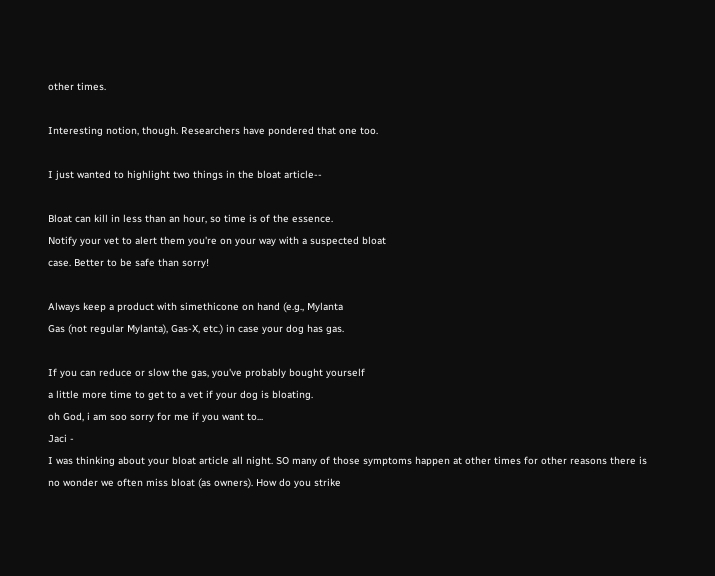other times.

Interesting notion, though. Researchers have pondered that one too.

I just wanted to highlight two things in the bloat article--

Bloat can kill in less than an hour, so time is of the essence.
Notify your vet to alert them you're on your way with a suspected bloat
case. Better to be safe than sorry!

Always keep a product with simethicone on hand (e.g., Mylanta
Gas (not regular Mylanta), Gas-X, etc.) in case your dog has gas.

If you can reduce or slow the gas, you've probably bought yourself
a little more time to get to a vet if your dog is bloating.
oh God, i am soo sorry for me if you want to...
Jaci -
I was thinking about your bloat article all night. SO many of those symptoms happen at other times for other reasons there is no wonder we often miss bloat (as owners). How do you strike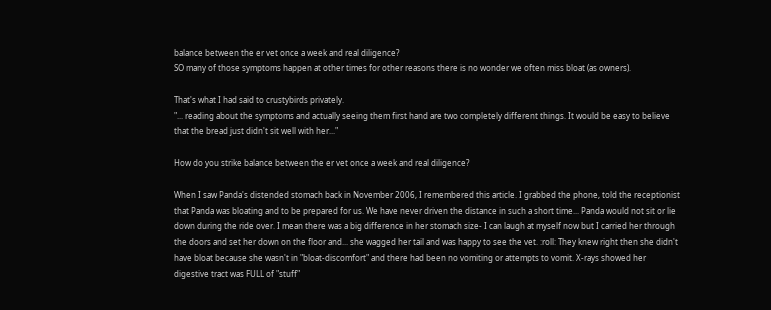balance between the er vet once a week and real diligence?
SO many of those symptoms happen at other times for other reasons there is no wonder we often miss bloat (as owners).

That's what I had said to crustybirds privately.
"... reading about the symptoms and actually seeing them first hand are two completely different things. It would be easy to believe that the bread just didn't sit well with her..."

How do you strike balance between the er vet once a week and real diligence?

When I saw Panda's distended stomach back in November 2006, I remembered this article. I grabbed the phone, told the receptionist that Panda was bloating and to be prepared for us. We have never driven the distance in such a short time... Panda would not sit or lie down during the ride over. I mean there was a big difference in her stomach size- I can laugh at myself now but I carried her through the doors and set her down on the floor and... she wagged her tail and was happy to see the vet. :roll: They knew right then she didn't have bloat because she wasn't in "bloat-discomfort" and there had been no vomiting or attempts to vomit. X-rays showed her digestive tract was FULL of "stuff"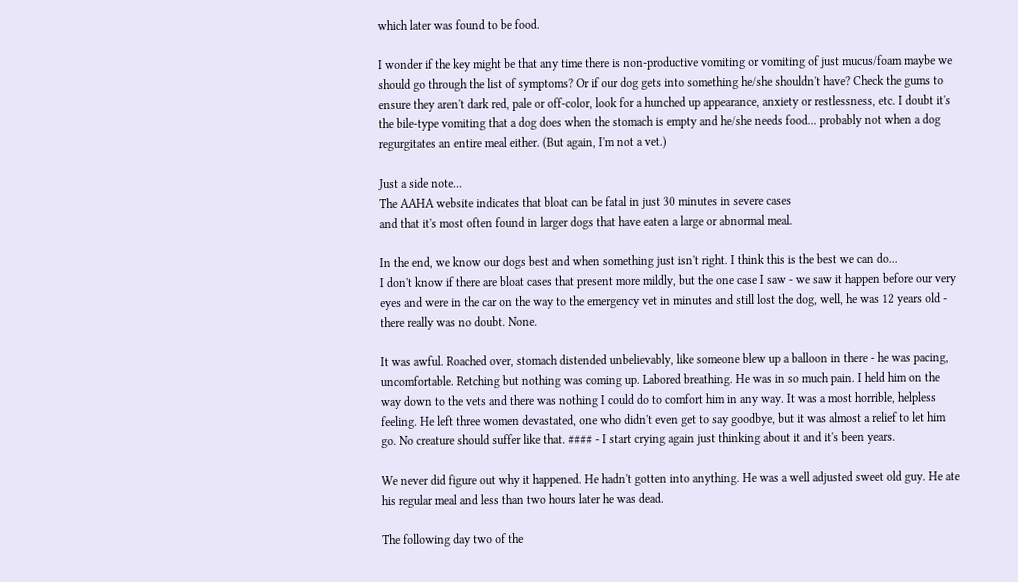which later was found to be food.

I wonder if the key might be that any time there is non-productive vomiting or vomiting of just mucus/foam maybe we should go through the list of symptoms? Or if our dog gets into something he/she shouldn't have? Check the gums to ensure they aren't dark red, pale or off-color, look for a hunched up appearance, anxiety or restlessness, etc. I doubt it's the bile-type vomiting that a dog does when the stomach is empty and he/she needs food... probably not when a dog regurgitates an entire meal either. (But again, I'm not a vet.)

Just a side note...
The AAHA website indicates that bloat can be fatal in just 30 minutes in severe cases
and that it's most often found in larger dogs that have eaten a large or abnormal meal.

In the end, we know our dogs best and when something just isn't right. I think this is the best we can do...
I don't know if there are bloat cases that present more mildly, but the one case I saw - we saw it happen before our very eyes and were in the car on the way to the emergency vet in minutes and still lost the dog, well, he was 12 years old - there really was no doubt. None.

It was awful. Roached over, stomach distended unbelievably, like someone blew up a balloon in there - he was pacing, uncomfortable. Retching but nothing was coming up. Labored breathing. He was in so much pain. I held him on the way down to the vets and there was nothing I could do to comfort him in any way. It was a most horrible, helpless feeling. He left three women devastated, one who didn't even get to say goodbye, but it was almost a relief to let him go. No creature should suffer like that. #### - I start crying again just thinking about it and it's been years.

We never did figure out why it happened. He hadn't gotten into anything. He was a well adjusted sweet old guy. He ate his regular meal and less than two hours later he was dead.

The following day two of the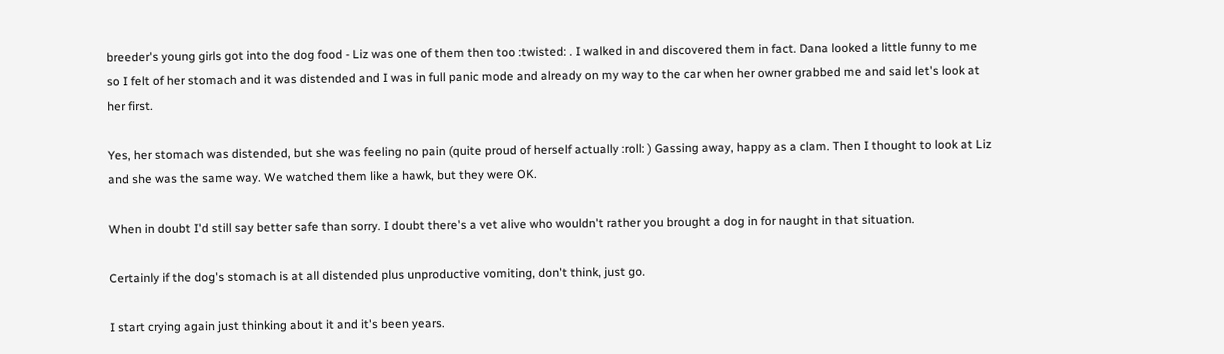breeder's young girls got into the dog food - Liz was one of them then too :twisted: . I walked in and discovered them in fact. Dana looked a little funny to me so I felt of her stomach and it was distended and I was in full panic mode and already on my way to the car when her owner grabbed me and said let's look at her first.

Yes, her stomach was distended, but she was feeling no pain (quite proud of herself actually :roll: ) Gassing away, happy as a clam. Then I thought to look at Liz and she was the same way. We watched them like a hawk, but they were OK.

When in doubt I'd still say better safe than sorry. I doubt there's a vet alive who wouldn't rather you brought a dog in for naught in that situation.

Certainly if the dog's stomach is at all distended plus unproductive vomiting, don't think, just go.

I start crying again just thinking about it and it's been years.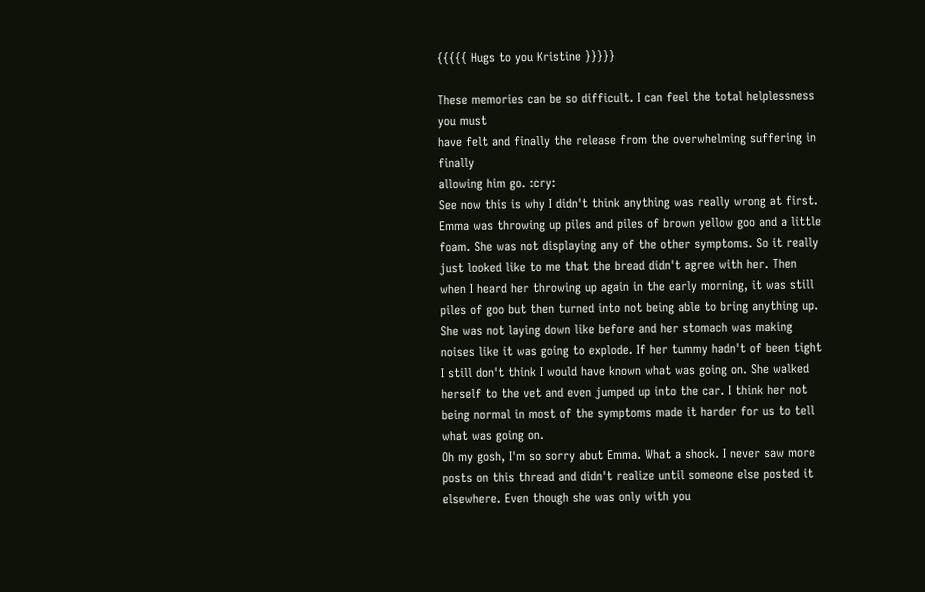{{{{{ Hugs to you Kristine }}}}}

These memories can be so difficult. I can feel the total helplessness you must
have felt and finally the release from the overwhelming suffering in finally
allowing him go. :cry:
See now this is why I didn't think anything was really wrong at first. Emma was throwing up piles and piles of brown yellow goo and a little foam. She was not displaying any of the other symptoms. So it really just looked like to me that the bread didn't agree with her. Then when I heard her throwing up again in the early morning, it was still piles of goo but then turned into not being able to bring anything up. She was not laying down like before and her stomach was making noises like it was going to explode. If her tummy hadn't of been tight I still don't think I would have known what was going on. She walked herself to the vet and even jumped up into the car. I think her not being normal in most of the symptoms made it harder for us to tell what was going on.
Oh my gosh, I'm so sorry abut Emma. What a shock. I never saw more posts on this thread and didn't realize until someone else posted it elsewhere. Even though she was only with you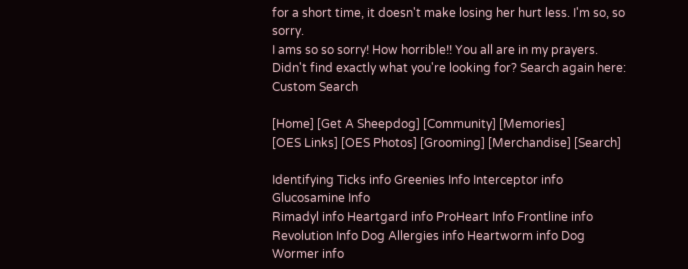for a short time, it doesn't make losing her hurt less. I'm so, so sorry.
I ams so so sorry! How horrible!! You all are in my prayers.
Didn't find exactly what you're looking for? Search again here:
Custom Search

[Home] [Get A Sheepdog] [Community] [Memories]
[OES Links] [OES Photos] [Grooming] [Merchandise] [Search]

Identifying Ticks info Greenies Info Interceptor info Glucosamine Info
Rimadyl info Heartgard info ProHeart Info Frontline info
Revolution Info Dog Allergies info Heartworm info Dog Wormer info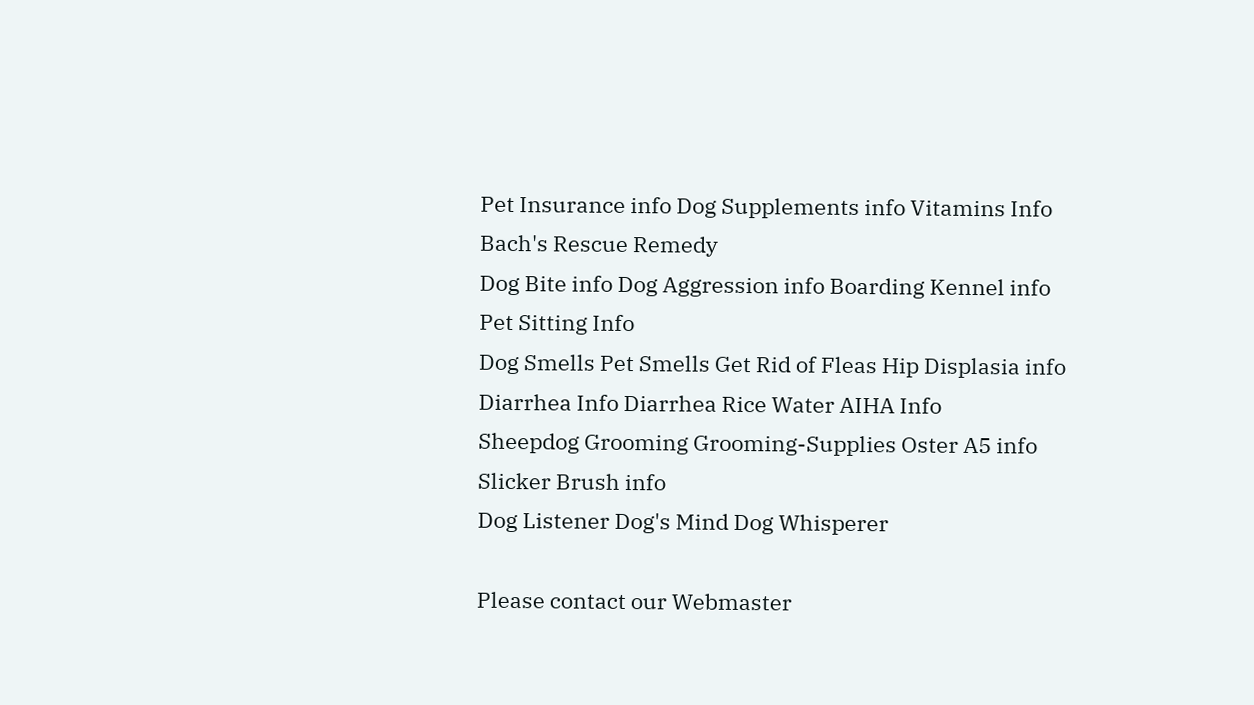Pet Insurance info Dog Supplements info Vitamins Info Bach's Rescue Remedy
Dog Bite info Dog Aggression info Boarding Kennel info Pet Sitting Info
Dog Smells Pet Smells Get Rid of Fleas Hip Displasia info
Diarrhea Info Diarrhea Rice Water AIHA Info
Sheepdog Grooming Grooming-Supplies Oster A5 info Slicker Brush info
Dog Listener Dog's Mind Dog Whisperer

Please contact our Webmaster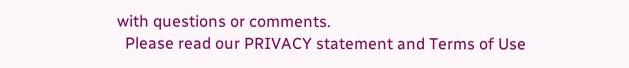with questions or comments.
  Please read our PRIVACY statement and Terms of Use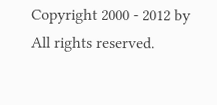Copyright 2000 - 2012 by All rights reserved.